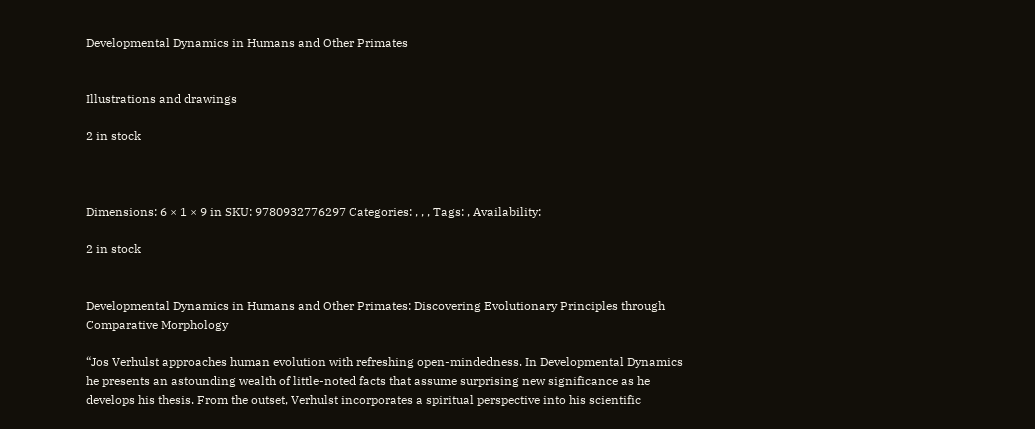Developmental Dynamics in Humans and Other Primates


Illustrations and drawings

2 in stock



Dimensions: 6 × 1 × 9 in SKU: 9780932776297 Categories: , , , Tags: , Availability:

2 in stock


Developmental Dynamics in Humans and Other Primates: Discovering Evolutionary Principles through Comparative Morphology

“Jos Verhulst approaches human evolution with refreshing open-mindedness. In Developmental Dynamics he presents an astounding wealth of little-noted facts that assume surprising new significance as he develops his thesis. From the outset, Verhulst incorporates a spiritual perspective into his scientific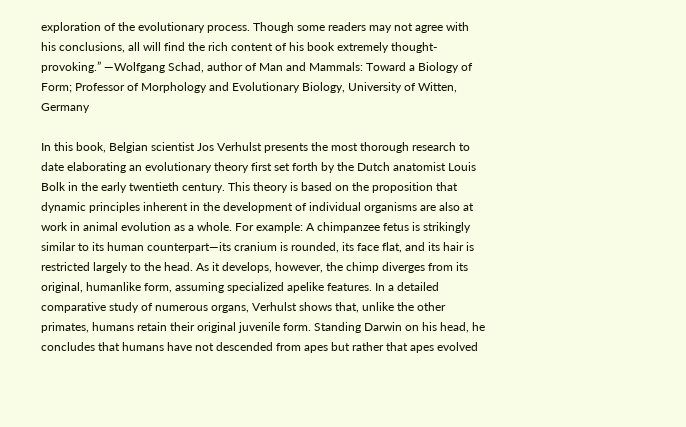exploration of the evolutionary process. Though some readers may not agree with his conclusions, all will find the rich content of his book extremely thought-provoking.” —Wolfgang Schad, author of Man and Mammals: Toward a Biology of Form; Professor of Morphology and Evolutionary Biology, University of Witten, Germany

In this book, Belgian scientist Jos Verhulst presents the most thorough research to date elaborating an evolutionary theory first set forth by the Dutch anatomist Louis Bolk in the early twentieth century. This theory is based on the proposition that dynamic principles inherent in the development of individual organisms are also at work in animal evolution as a whole. For example: A chimpanzee fetus is strikingly similar to its human counterpart—its cranium is rounded, its face flat, and its hair is restricted largely to the head. As it develops, however, the chimp diverges from its original, humanlike form, assuming specialized apelike features. In a detailed comparative study of numerous organs, Verhulst shows that, unlike the other primates, humans retain their original juvenile form. Standing Darwin on his head, he concludes that humans have not descended from apes but rather that apes evolved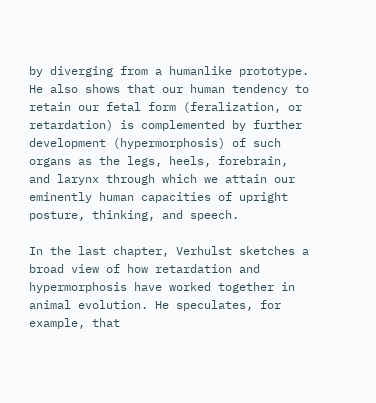by diverging from a humanlike prototype. He also shows that our human tendency to retain our fetal form (feralization, or retardation) is complemented by further development (hypermorphosis) of such organs as the legs, heels, forebrain, and larynx through which we attain our eminently human capacities of upright posture, thinking, and speech.

In the last chapter, Verhulst sketches a broad view of how retardation and hypermorphosis have worked together in animal evolution. He speculates, for example, that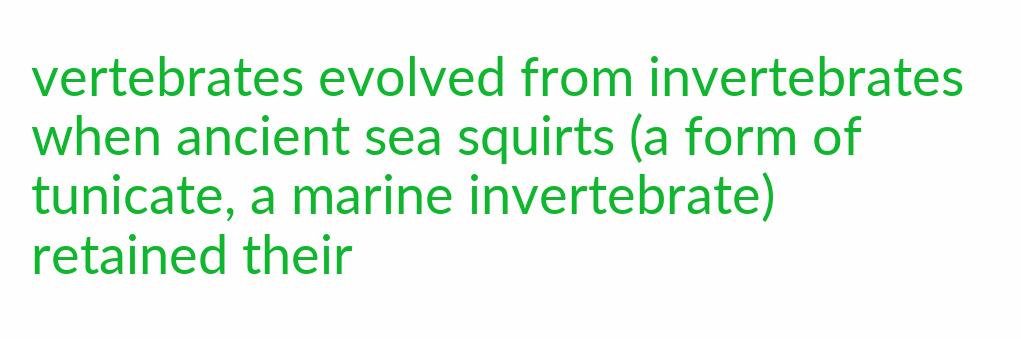vertebrates evolved from invertebrates when ancient sea squirts (a form of tunicate, a marine invertebrate) retained their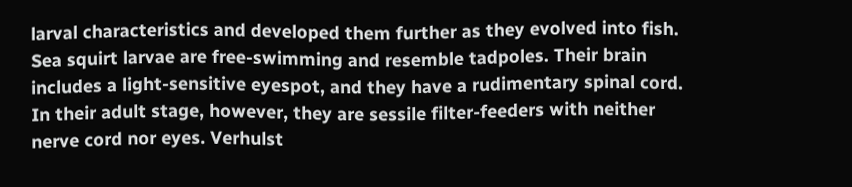larval characteristics and developed them further as they evolved into fish. Sea squirt larvae are free-swimming and resemble tadpoles. Their brain includes a light-sensitive eyespot, and they have a rudimentary spinal cord. In their adult stage, however, they are sessile filter-feeders with neither nerve cord nor eyes. Verhulst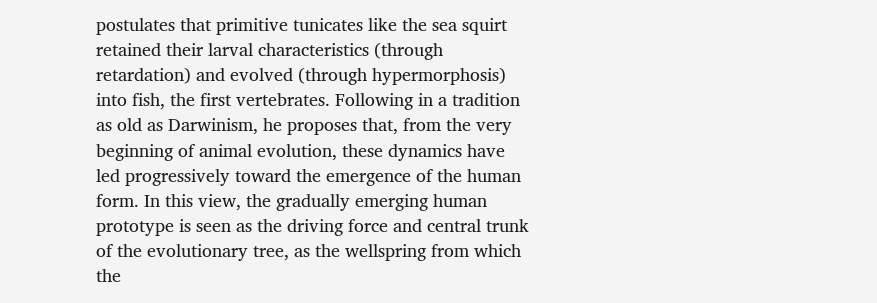postulates that primitive tunicates like the sea squirt retained their larval characteristics (through retardation) and evolved (through hypermorphosis) into fish, the first vertebrates. Following in a tradition as old as Darwinism, he proposes that, from the very beginning of animal evolution, these dynamics have led progressively toward the emergence of the human form. In this view, the gradually emerging human prototype is seen as the driving force and central trunk of the evolutionary tree, as the wellspring from which the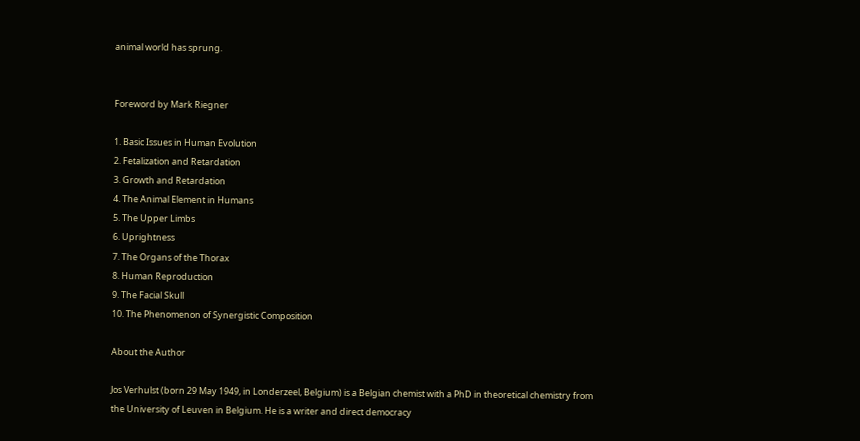animal world has sprung.


Foreword by Mark Riegner

1. Basic Issues in Human Evolution
2. Fetalization and Retardation
3. Growth and Retardation
4. The Animal Element in Humans
5. The Upper Limbs
6. Uprightness
7. The Organs of the Thorax
8. Human Reproduction
9. The Facial Skull
10. The Phenomenon of Synergistic Composition

About the Author

Jos Verhulst (born 29 May 1949, in Londerzeel, Belgium) is a Belgian chemist with a PhD in theoretical chemistry from the University of Leuven in Belgium. He is a writer and direct democracy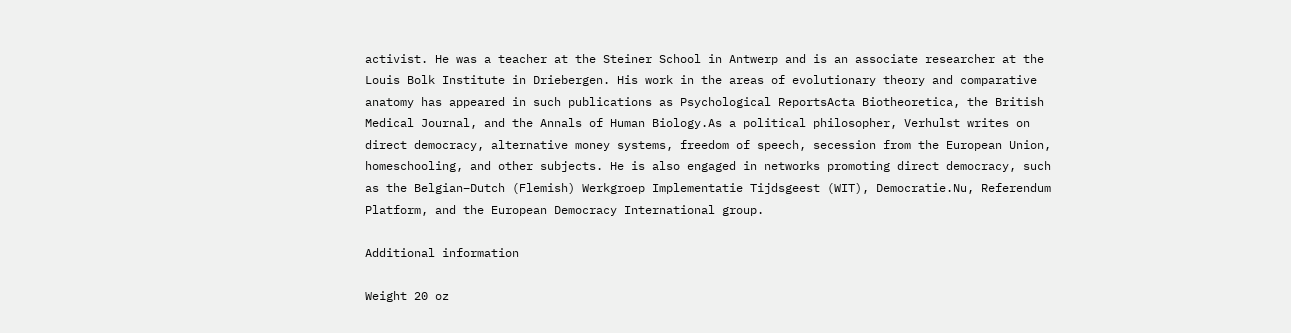activist. He was a teacher at the Steiner School in Antwerp and is an associate researcher at the Louis Bolk Institute in Driebergen. His work in the areas of evolutionary theory and comparative anatomy has appeared in such publications as Psychological ReportsActa Biotheoretica, the British Medical Journal, and the Annals of Human Biology.As a political philosopher, Verhulst writes on direct democracy, alternative money systems, freedom of speech, secession from the European Union, homeschooling, and other subjects. He is also engaged in networks promoting direct democracy, such as the Belgian–Dutch (Flemish) Werkgroep Implementatie Tijdsgeest (WIT), Democratie.Nu, Referendum Platform, and the European Democracy International group.

Additional information

Weight 20 oz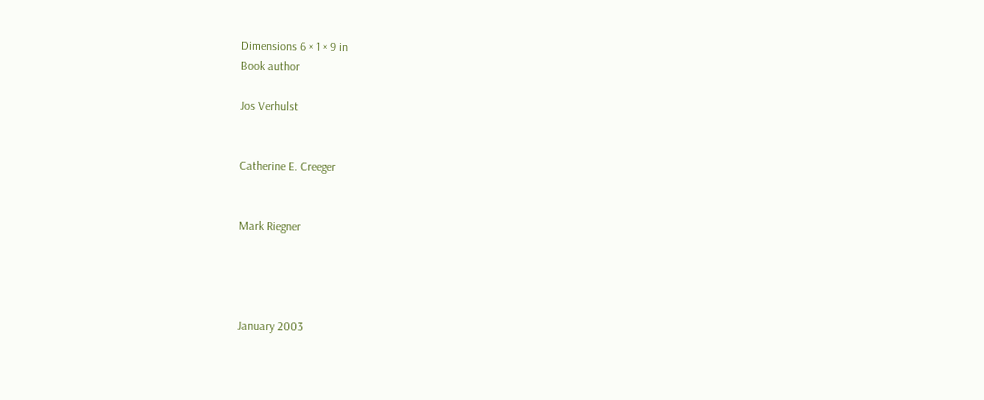Dimensions 6 × 1 × 9 in
Book author

Jos Verhulst


Catherine E. Creeger


Mark Riegner




January 2003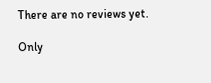There are no reviews yet.

Only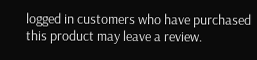logged in customers who have purchased this product may leave a review.